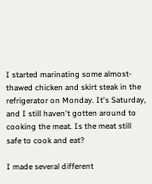I started marinating some almost-thawed chicken and skirt steak in the refrigerator on Monday. It's Saturday, and I still haven't gotten around to cooking the meat. Is the meat still safe to cook and eat?

I made several different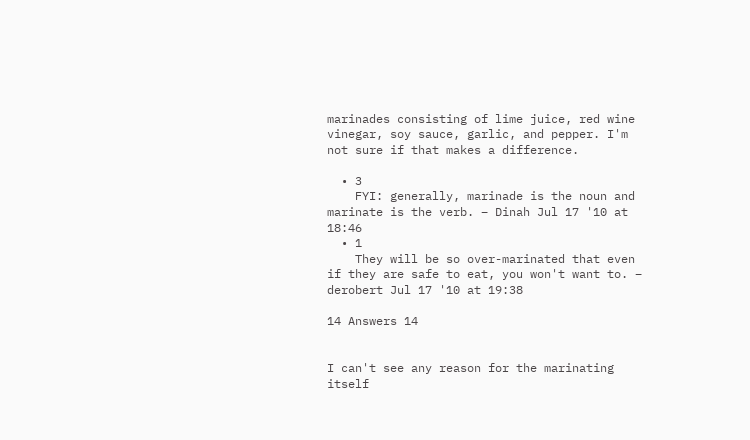marinades consisting of lime juice, red wine vinegar, soy sauce, garlic, and pepper. I'm not sure if that makes a difference.

  • 3
    FYI: generally, marinade is the noun and marinate is the verb. – Dinah Jul 17 '10 at 18:46
  • 1
    They will be so over-marinated that even if they are safe to eat, you won't want to. – derobert Jul 17 '10 at 19:38

14 Answers 14


I can't see any reason for the marinating itself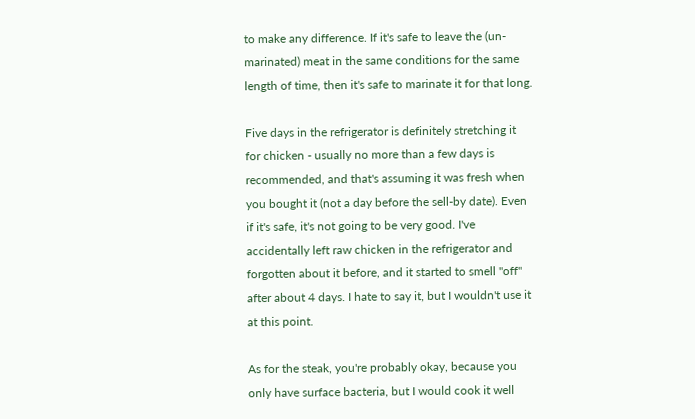to make any difference. If it's safe to leave the (un-marinated) meat in the same conditions for the same length of time, then it's safe to marinate it for that long.

Five days in the refrigerator is definitely stretching it for chicken - usually no more than a few days is recommended, and that's assuming it was fresh when you bought it (not a day before the sell-by date). Even if it's safe, it's not going to be very good. I've accidentally left raw chicken in the refrigerator and forgotten about it before, and it started to smell "off" after about 4 days. I hate to say it, but I wouldn't use it at this point.

As for the steak, you're probably okay, because you only have surface bacteria, but I would cook it well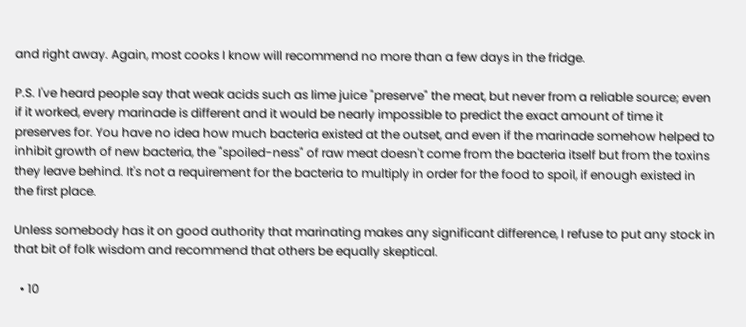and right away. Again, most cooks I know will recommend no more than a few days in the fridge.

P.S. I've heard people say that weak acids such as lime juice "preserve" the meat, but never from a reliable source; even if it worked, every marinade is different and it would be nearly impossible to predict the exact amount of time it preserves for. You have no idea how much bacteria existed at the outset, and even if the marinade somehow helped to inhibit growth of new bacteria, the "spoiled-ness" of raw meat doesn't come from the bacteria itself but from the toxins they leave behind. It's not a requirement for the bacteria to multiply in order for the food to spoil, if enough existed in the first place.

Unless somebody has it on good authority that marinating makes any significant difference, I refuse to put any stock in that bit of folk wisdom and recommend that others be equally skeptical.

  • 10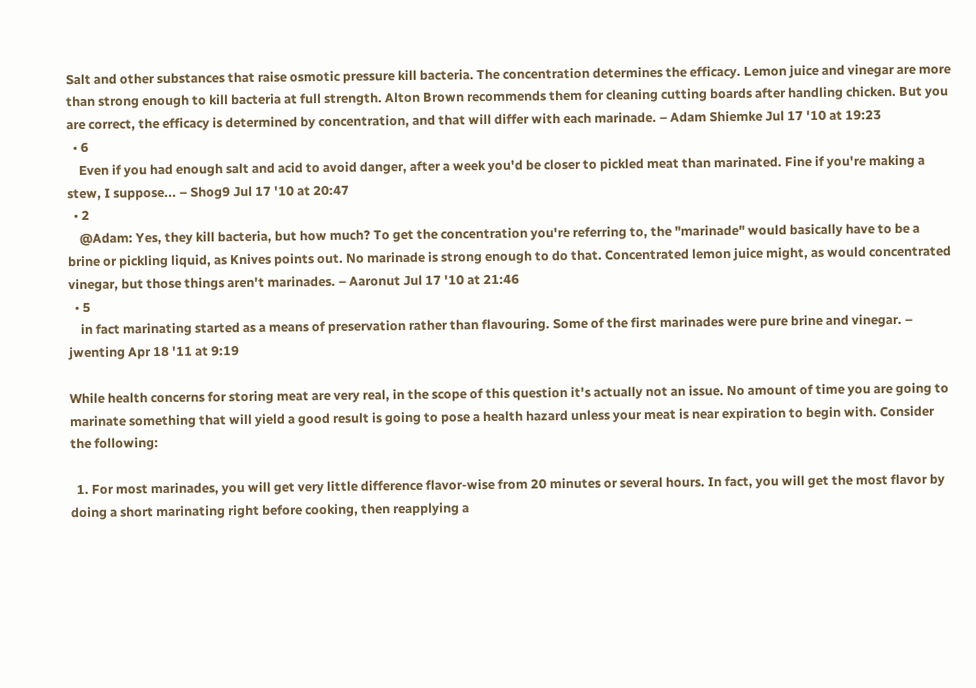Salt and other substances that raise osmotic pressure kill bacteria. The concentration determines the efficacy. Lemon juice and vinegar are more than strong enough to kill bacteria at full strength. Alton Brown recommends them for cleaning cutting boards after handling chicken. But you are correct, the efficacy is determined by concentration, and that will differ with each marinade. – Adam Shiemke Jul 17 '10 at 19:23
  • 6
    Even if you had enough salt and acid to avoid danger, after a week you'd be closer to pickled meat than marinated. Fine if you're making a stew, I suppose... – Shog9 Jul 17 '10 at 20:47
  • 2
    @Adam: Yes, they kill bacteria, but how much? To get the concentration you're referring to, the "marinade" would basically have to be a brine or pickling liquid, as Knives points out. No marinade is strong enough to do that. Concentrated lemon juice might, as would concentrated vinegar, but those things aren't marinades. – Aaronut Jul 17 '10 at 21:46
  • 5
    in fact marinating started as a means of preservation rather than flavouring. Some of the first marinades were pure brine and vinegar. – jwenting Apr 18 '11 at 9:19

While health concerns for storing meat are very real, in the scope of this question it's actually not an issue. No amount of time you are going to marinate something that will yield a good result is going to pose a health hazard unless your meat is near expiration to begin with. Consider the following:

  1. For most marinades, you will get very little difference flavor-wise from 20 minutes or several hours. In fact, you will get the most flavor by doing a short marinating right before cooking, then reapplying a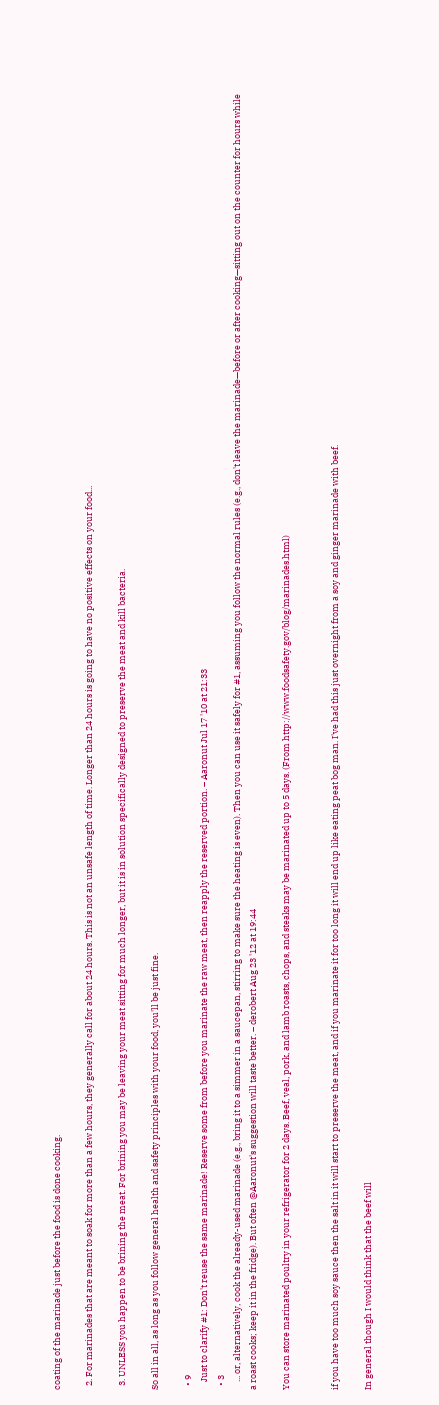coating of the marinade just before the food is done cooking.

  2. For marinades that are meant to soak for more than a few hours, they generally call for about 24 hours. This is not an unsafe length of time. Longer than 24 hours is going to have no positive effects on your food...

  3. UNLESS you happen to be brining the meat. For brining you may be leaving your meat sitting for much longer, but it is in solution specifically designed to preserve the meat and kill bacteria.

So all in all, as long as you follow general health and safety principles with your food, you'll be just fine.

  • 9
    Just to clarify #1: Don't reuse the same marinade! Reserve some from before you marinate the raw meat, then reapply the reserved portion. – Aaronut Jul 17 '10 at 21:33
  • 3
    ... or, alternatively, cook the already-used marinade (e.g., bring it to a simmer in a saucepan, stirring to make sure the heating is even). Then you can use it safely for #1, assuming you follow the normal rules (e.g., don't leave the marinade—before or after cooking—sitting out on the counter for hours while a roast cooks; keep it in the fridge). But often @Aaronut's suggestion will taste better. – derobert Aug 23 '12 at 19:44

You can store marinated poultry in your refrigerator for 2 days. Beef, veal, pork, and lamb roasts, chops, and steaks may be marinated up to 5 days. (From http://www.foodsafety.gov/blog/marinades.html)


if you have too much soy sauce then the salt in it will start to preserve the meat, and if you marinate it for too long it will end up like eating peat bog man. I've had this just overnight from a soy and ginger marinade with beef.

In general though I would think that the beef will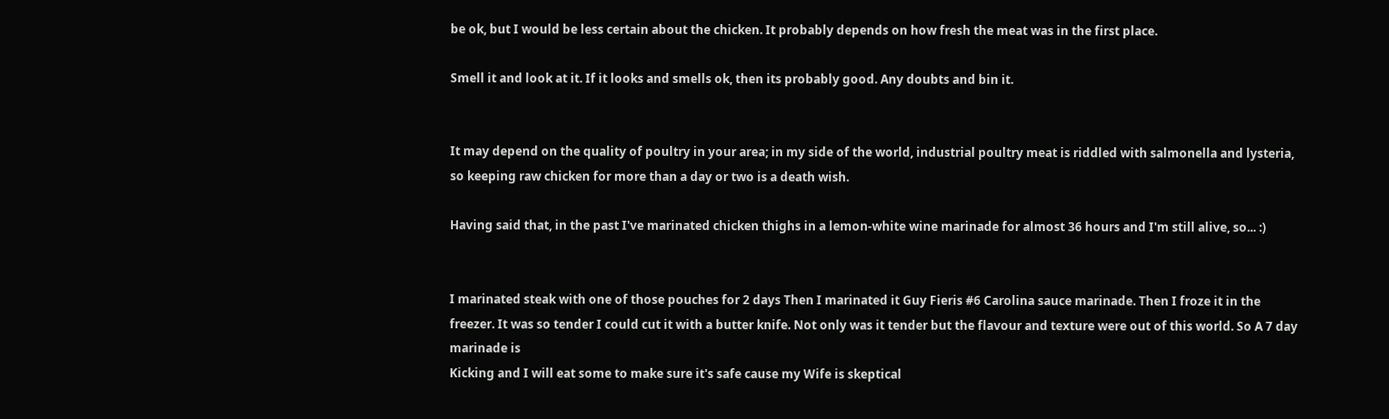be ok, but I would be less certain about the chicken. It probably depends on how fresh the meat was in the first place.

Smell it and look at it. If it looks and smells ok, then its probably good. Any doubts and bin it.


It may depend on the quality of poultry in your area; in my side of the world, industrial poultry meat is riddled with salmonella and lysteria, so keeping raw chicken for more than a day or two is a death wish.

Having said that, in the past I've marinated chicken thighs in a lemon-white wine marinade for almost 36 hours and I'm still alive, so... :)


I marinated steak with one of those pouches for 2 days Then I marinated it Guy Fieris #6 Carolina sauce marinade. Then I froze it in the freezer. It was so tender I could cut it with a butter knife. Not only was it tender but the flavour and texture were out of this world. So A 7 day marinade is
Kicking and I will eat some to make sure it's safe cause my Wife is skeptical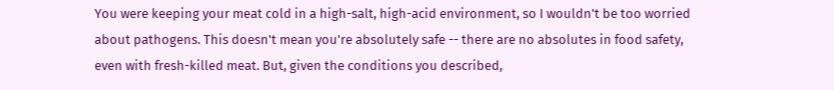You were keeping your meat cold in a high-salt, high-acid environment, so I wouldn't be too worried about pathogens. This doesn't mean you're absolutely safe -- there are no absolutes in food safety, even with fresh-killed meat. But, given the conditions you described,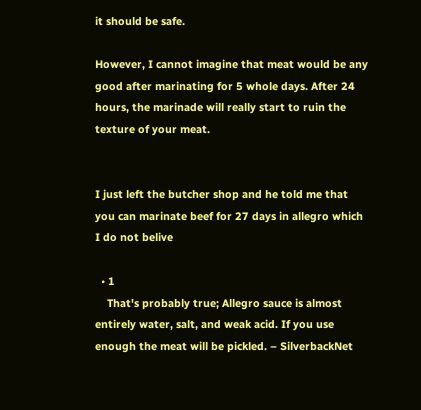it should be safe.

However, I cannot imagine that meat would be any good after marinating for 5 whole days. After 24 hours, the marinade will really start to ruin the texture of your meat.


I just left the butcher shop and he told me that you can marinate beef for 27 days in allegro which I do not belive

  • 1
    That's probably true; Allegro sauce is almost entirely water, salt, and weak acid. If you use enough the meat will be pickled. – SilverbackNet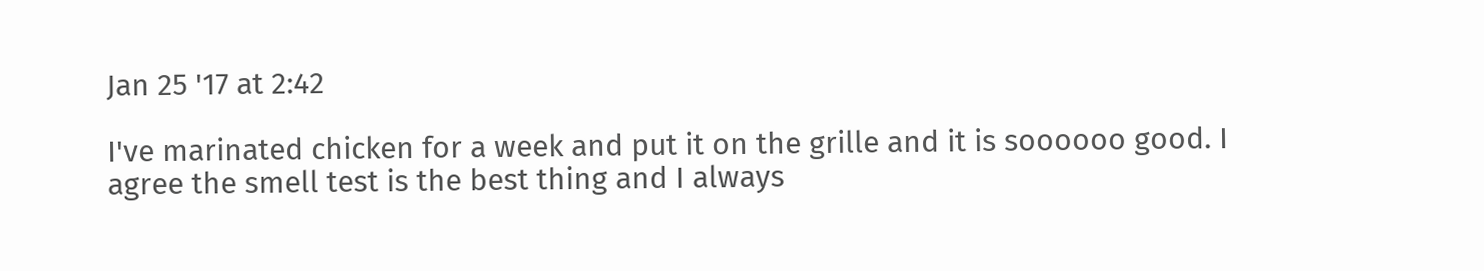Jan 25 '17 at 2:42

I've marinated chicken for a week and put it on the grille and it is soooooo good. I agree the smell test is the best thing and I always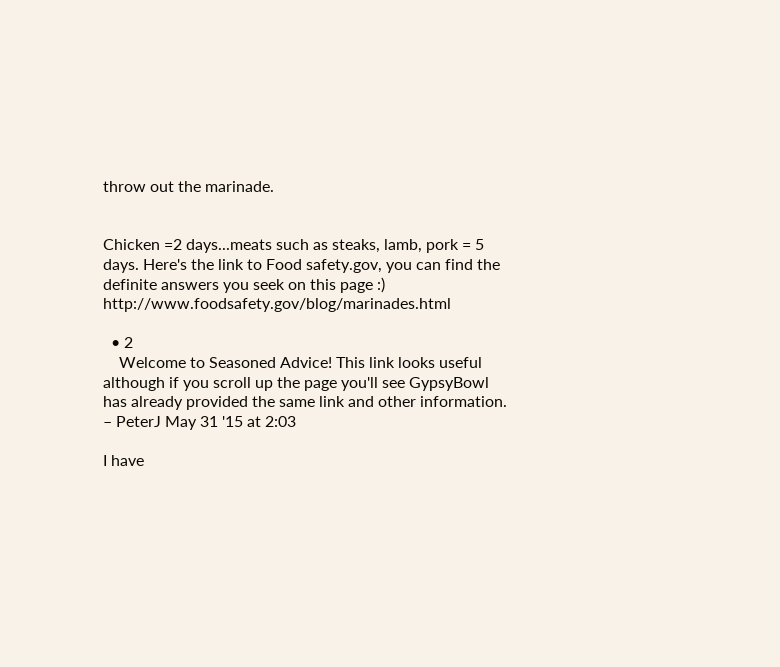throw out the marinade.


Chicken =2 days...meats such as steaks, lamb, pork = 5 days. Here's the link to Food safety.gov, you can find the definite answers you seek on this page :) http://www.foodsafety.gov/blog/marinades.html

  • 2
    Welcome to Seasoned Advice! This link looks useful although if you scroll up the page you'll see GypsyBowl has already provided the same link and other information. – PeterJ May 31 '15 at 2:03

I have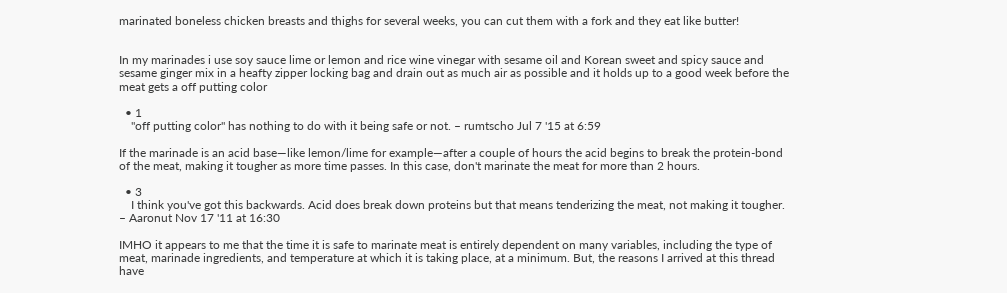marinated boneless chicken breasts and thighs for several weeks, you can cut them with a fork and they eat like butter!


In my marinades i use soy sauce lime or lemon and rice wine vinegar with sesame oil and Korean sweet and spicy sauce and sesame ginger mix in a heafty zipper locking bag and drain out as much air as possible and it holds up to a good week before the meat gets a off putting color

  • 1
    "off putting color" has nothing to do with it being safe or not. – rumtscho Jul 7 '15 at 6:59

If the marinade is an acid base—like lemon/lime for example—after a couple of hours the acid begins to break the protein-bond of the meat, making it tougher as more time passes. In this case, don't marinate the meat for more than 2 hours.

  • 3
    I think you've got this backwards. Acid does break down proteins but that means tenderizing the meat, not making it tougher. – Aaronut Nov 17 '11 at 16:30

IMHO it appears to me that the time it is safe to marinate meat is entirely dependent on many variables, including the type of meat, marinade ingredients, and temperature at which it is taking place, at a minimum. But, the reasons I arrived at this thread have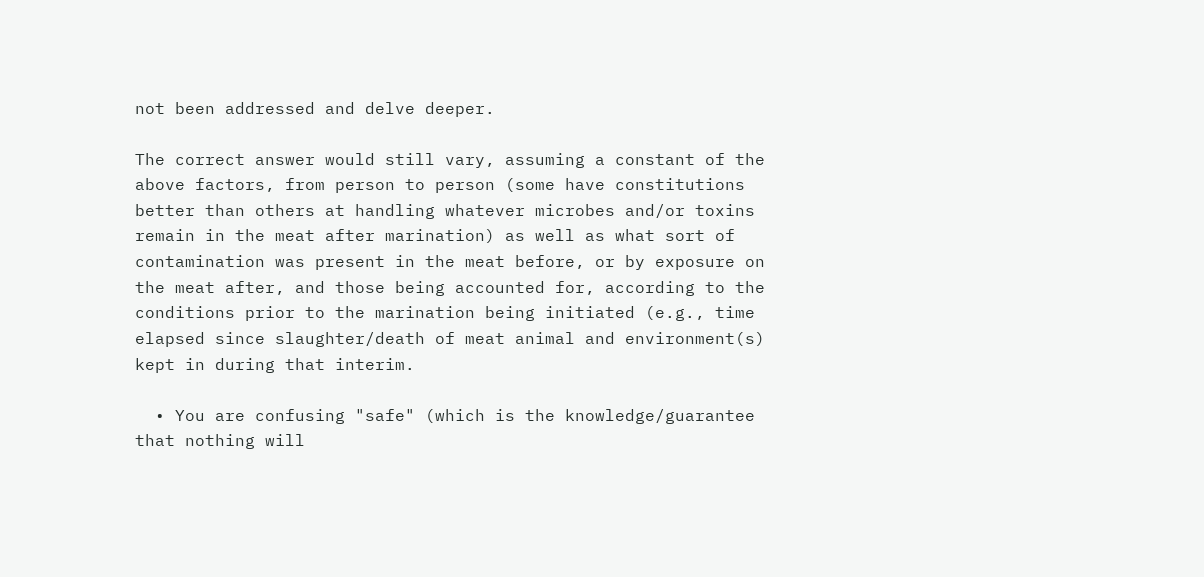not been addressed and delve deeper.

The correct answer would still vary, assuming a constant of the above factors, from person to person (some have constitutions better than others at handling whatever microbes and/or toxins remain in the meat after marination) as well as what sort of contamination was present in the meat before, or by exposure on the meat after, and those being accounted for, according to the conditions prior to the marination being initiated (e.g., time elapsed since slaughter/death of meat animal and environment(s) kept in during that interim.

  • You are confusing "safe" (which is the knowledge/guarantee that nothing will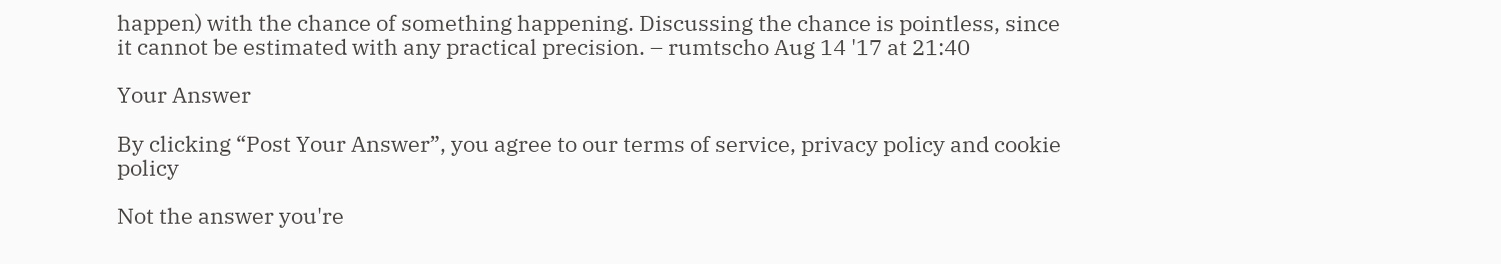happen) with the chance of something happening. Discussing the chance is pointless, since it cannot be estimated with any practical precision. – rumtscho Aug 14 '17 at 21:40

Your Answer

By clicking “Post Your Answer”, you agree to our terms of service, privacy policy and cookie policy

Not the answer you're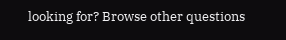looking for? Browse other questions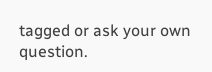tagged or ask your own question.